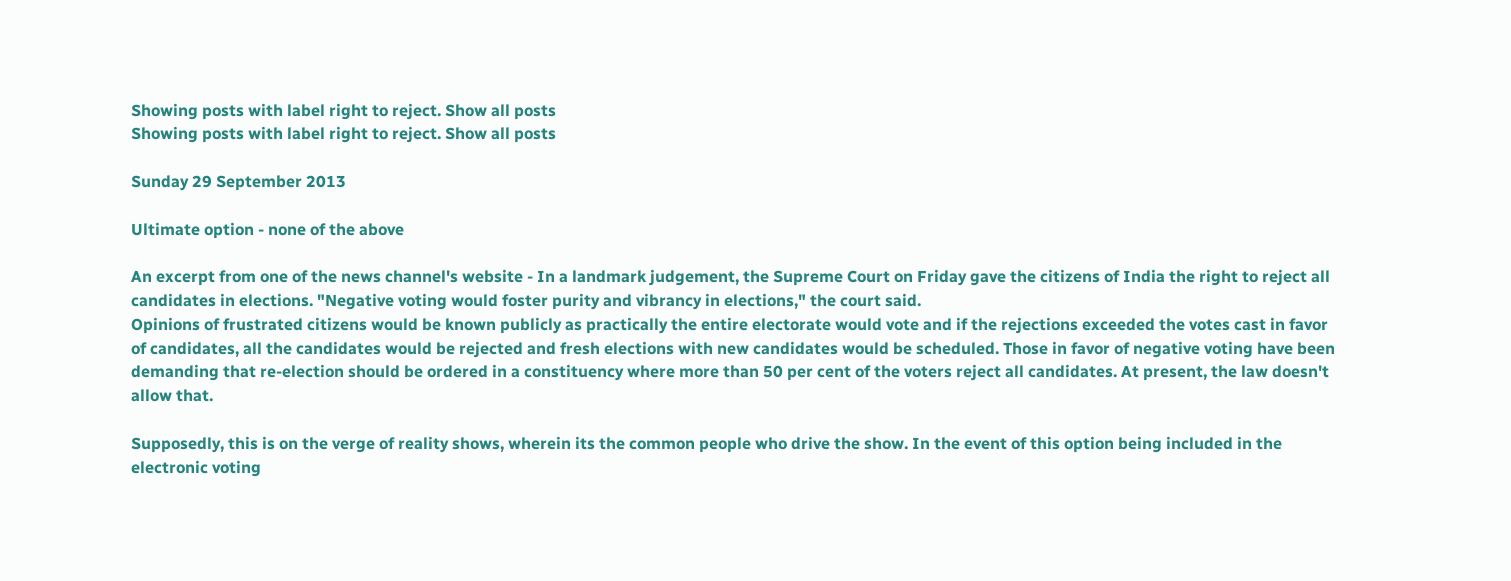Showing posts with label right to reject. Show all posts
Showing posts with label right to reject. Show all posts

Sunday 29 September 2013

Ultimate option - none of the above

An excerpt from one of the news channel's website - In a landmark judgement, the Supreme Court on Friday gave the citizens of India the right to reject all candidates in elections. "Negative voting would foster purity and vibrancy in elections," the court said.
Opinions of frustrated citizens would be known publicly as practically the entire electorate would vote and if the rejections exceeded the votes cast in favor of candidates, all the candidates would be rejected and fresh elections with new candidates would be scheduled. Those in favor of negative voting have been demanding that re-election should be ordered in a constituency where more than 50 per cent of the voters reject all candidates. At present, the law doesn't allow that.

Supposedly, this is on the verge of reality shows, wherein its the common people who drive the show. In the event of this option being included in the electronic voting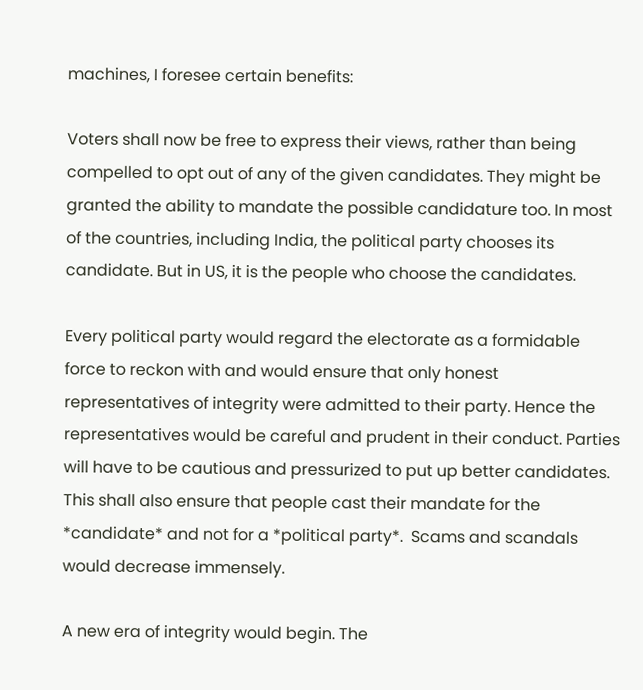machines, I foresee certain benefits:

Voters shall now be free to express their views, rather than being compelled to opt out of any of the given candidates. They might be granted the ability to mandate the possible candidature too. In most of the countries, including India, the political party chooses its candidate. But in US, it is the people who choose the candidates.

Every political party would regard the electorate as a formidable force to reckon with and would ensure that only honest representatives of integrity were admitted to their party. Hence the representatives would be careful and prudent in their conduct. Parties will have to be cautious and pressurized to put up better candidates. This shall also ensure that people cast their mandate for the *candidate* and not for a *political party*.  Scams and scandals would decrease immensely.

A new era of integrity would begin. The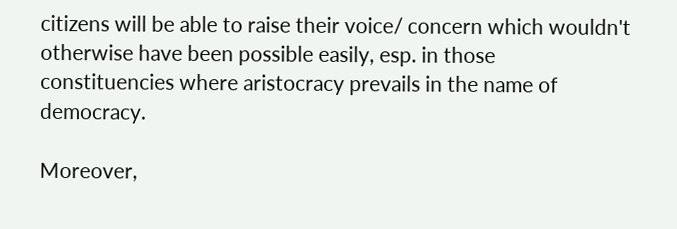citizens will be able to raise their voice/ concern which wouldn't otherwise have been possible easily, esp. in those constituencies where aristocracy prevails in the name of democracy.

Moreover,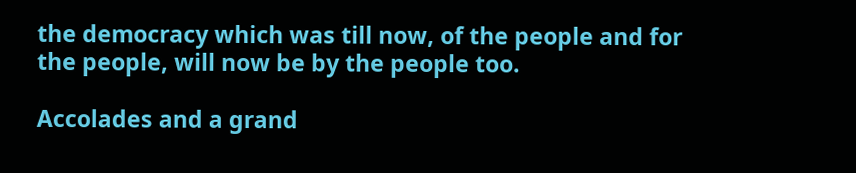the democracy which was till now, of the people and for the people, will now be by the people too.

Accolades and a grand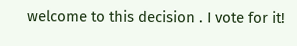welcome to this decision . I vote for it!